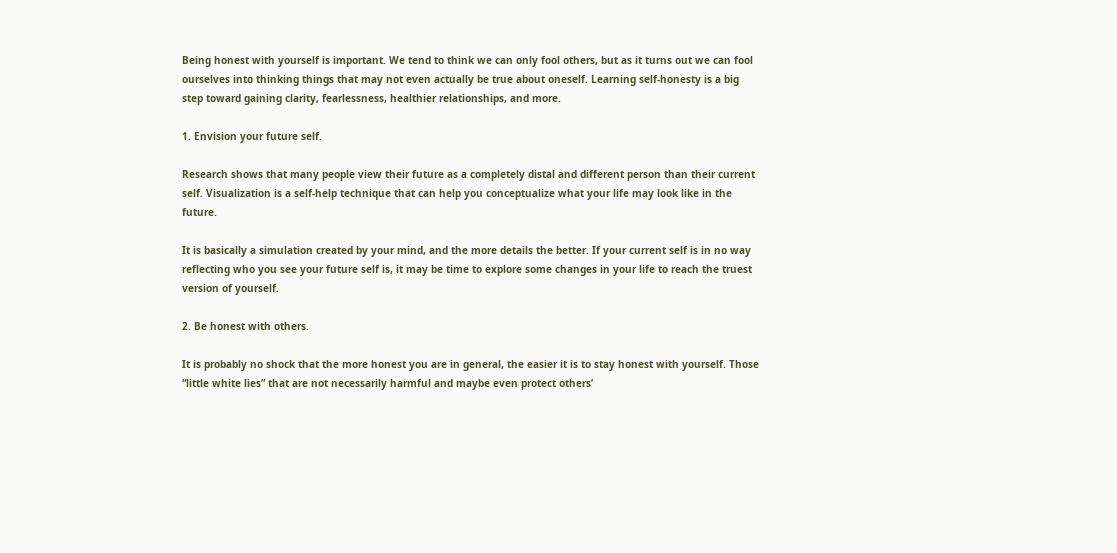Being honest with yourself is important. We tend to think we can only fool others, but as it turns out we can fool ourselves into thinking things that may not even actually be true about oneself. Learning self-honesty is a big step toward gaining clarity, fearlessness, healthier relationships, and more.

1. Envision your future self.

Research shows that many people view their future as a completely distal and different person than their current self. Visualization is a self-help technique that can help you conceptualize what your life may look like in the future.

It is basically a simulation created by your mind, and the more details the better. If your current self is in no way reflecting who you see your future self is, it may be time to explore some changes in your life to reach the truest version of yourself.

2. Be honest with others.

It is probably no shock that the more honest you are in general, the easier it is to stay honest with yourself. Those “little white lies” that are not necessarily harmful and maybe even protect others’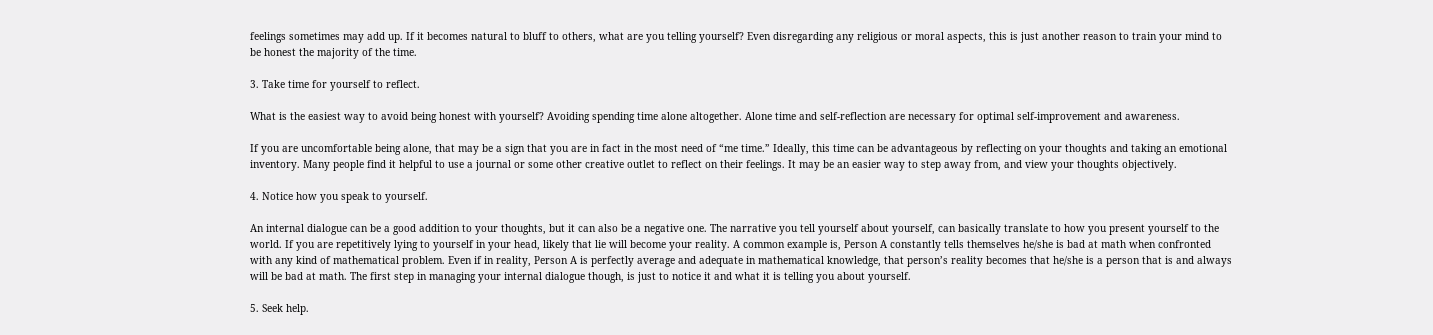feelings sometimes may add up. If it becomes natural to bluff to others, what are you telling yourself? Even disregarding any religious or moral aspects, this is just another reason to train your mind to be honest the majority of the time.

3. Take time for yourself to reflect.

What is the easiest way to avoid being honest with yourself? Avoiding spending time alone altogether. Alone time and self-reflection are necessary for optimal self-improvement and awareness.

If you are uncomfortable being alone, that may be a sign that you are in fact in the most need of “me time.” Ideally, this time can be advantageous by reflecting on your thoughts and taking an emotional inventory. Many people find it helpful to use a journal or some other creative outlet to reflect on their feelings. It may be an easier way to step away from, and view your thoughts objectively.

4. Notice how you speak to yourself.

An internal dialogue can be a good addition to your thoughts, but it can also be a negative one. The narrative you tell yourself about yourself, can basically translate to how you present yourself to the world. If you are repetitively lying to yourself in your head, likely that lie will become your reality. A common example is, Person A constantly tells themselves he/she is bad at math when confronted with any kind of mathematical problem. Even if in reality, Person A is perfectly average and adequate in mathematical knowledge, that person’s reality becomes that he/she is a person that is and always will be bad at math. The first step in managing your internal dialogue though, is just to notice it and what it is telling you about yourself.

5. Seek help.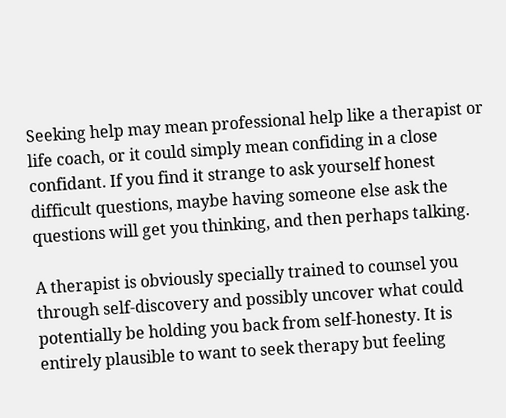Seeking help may mean professional help like a therapist or life coach, or it could simply mean confiding in a close confidant. If you find it strange to ask yourself honest difficult questions, maybe having someone else ask the questions will get you thinking, and then perhaps talking.

A therapist is obviously specially trained to counsel you through self-discovery and possibly uncover what could potentially be holding you back from self-honesty. It is entirely plausible to want to seek therapy but feeling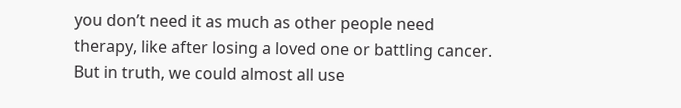you don’t need it as much as other people need therapy, like after losing a loved one or battling cancer. But in truth, we could almost all use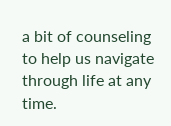a bit of counseling to help us navigate through life at any time.